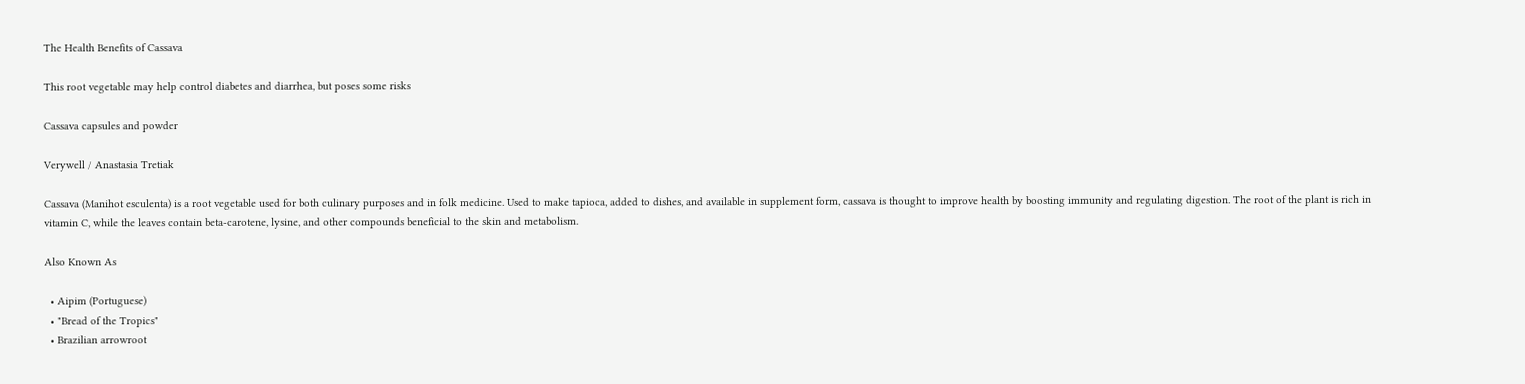The Health Benefits of Cassava

This root vegetable may help control diabetes and diarrhea, but poses some risks

Cassava capsules and powder

Verywell / Anastasia Tretiak

Cassava (Manihot esculenta) is a root vegetable used for both culinary purposes and in folk medicine. Used to make tapioca, added to dishes, and available in supplement form, cassava is thought to improve health by boosting immunity and regulating digestion. The root of the plant is rich in vitamin C, while the leaves contain beta-carotene, lysine, and other compounds beneficial to the skin and metabolism.

Also Known As

  • Aipim (Portuguese)
  • "Bread of the Tropics"
  • Brazilian arrowroot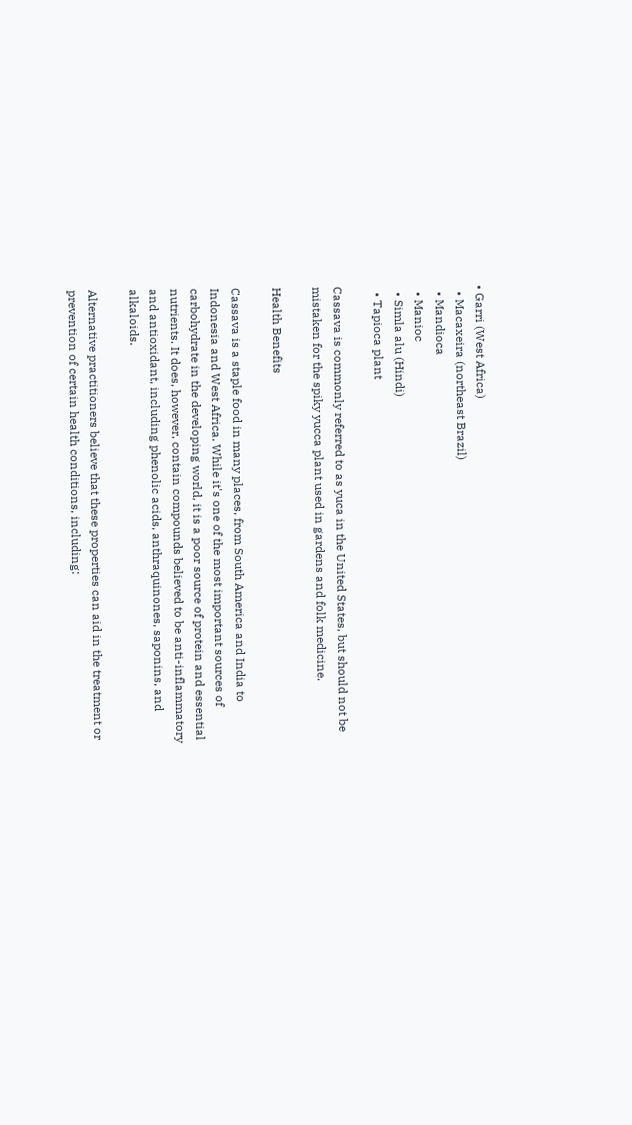• Garri (West Africa)
  • Macaxeira (northeast Brazil)
  • Mandioca
  • Manioc
  • Simla alu (Hindi)
  • Tapioca plant

Cassava is commonly referred to as yuca in the United States, but should not be mistaken for the spiky yucca plant used in gardens and folk medicine.

Health Benefits

Cassava is a staple food in many places, from South America and India to Indonesia and West Africa. While it's one of the most important sources of carbohydrate in the developing world, it is a poor source of protein and essential nutrients. It does, however, contain compounds believed to be anti-inflammatory and antioxidant, including phenolic acids, anthraquinones, saponins, and alkaloids.

Alternative practitioners believe that these properties can aid in the treatment or prevention of certain health conditions, including: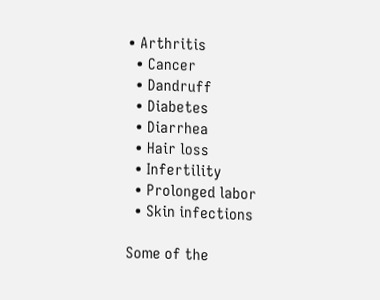• Arthritis
  • Cancer
  • Dandruff
  • Diabetes
  • Diarrhea
  • Hair loss
  • Infertility
  • Prolonged labor
  • Skin infections

Some of the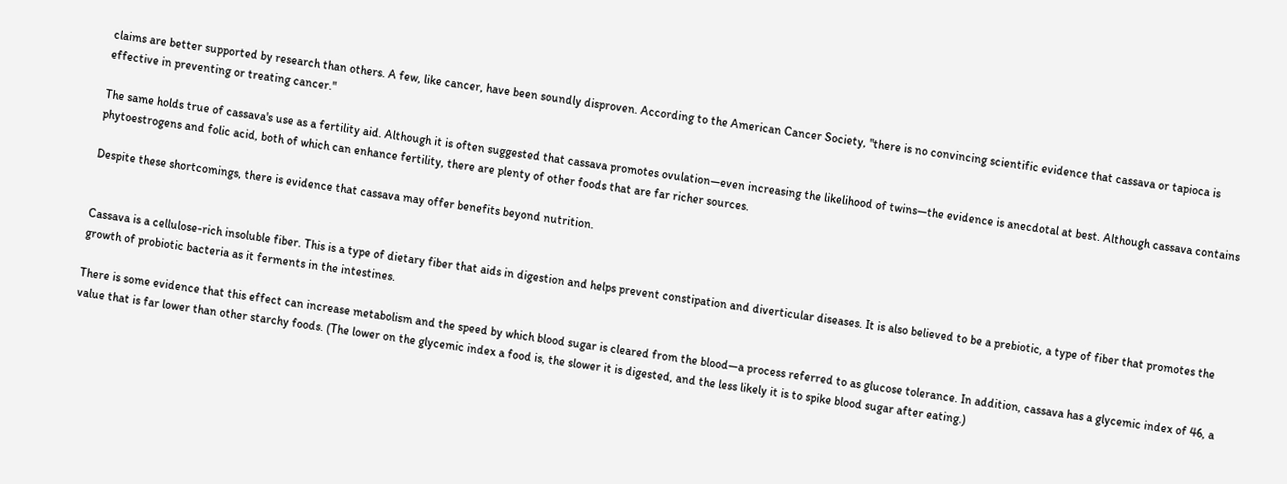claims are better supported by research than others. A few, like cancer, have been soundly disproven. According to the American Cancer Society, "there is no convincing scientific evidence that cassava or tapioca is effective in preventing or treating cancer."

The same holds true of cassava's use as a fertility aid. Although it is often suggested that cassava promotes ovulation—even increasing the likelihood of twins—the evidence is anecdotal at best. Although cassava contains phytoestrogens and folic acid, both of which can enhance fertility, there are plenty of other foods that are far richer sources.

Despite these shortcomings, there is evidence that cassava may offer benefits beyond nutrition.


Cassava is a cellulose-rich insoluble fiber. This is a type of dietary fiber that aids in digestion and helps prevent constipation and diverticular diseases. It is also believed to be a prebiotic, a type of fiber that promotes the growth of probiotic bacteria as it ferments in the intestines.

There is some evidence that this effect can increase metabolism and the speed by which blood sugar is cleared from the blood—a process referred to as glucose tolerance. In addition, cassava has a glycemic index of 46, a value that is far lower than other starchy foods. (The lower on the glycemic index a food is, the slower it is digested, and the less likely it is to spike blood sugar after eating.)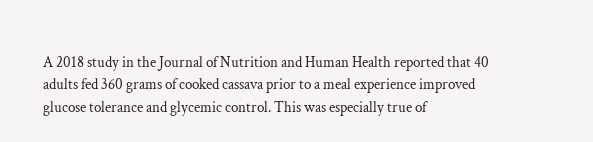A 2018 study in the Journal of Nutrition and Human Health reported that 40 adults fed 360 grams of cooked cassava prior to a meal experience improved glucose tolerance and glycemic control. This was especially true of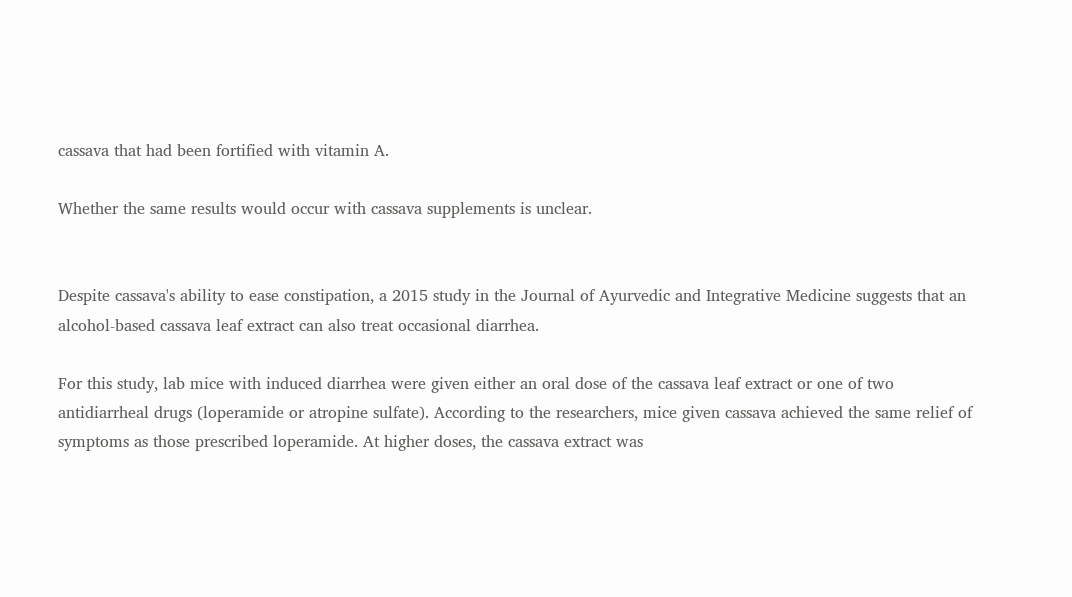cassava that had been fortified with vitamin A.

Whether the same results would occur with cassava supplements is unclear.


Despite cassava's ability to ease constipation, a 2015 study in the Journal of Ayurvedic and Integrative Medicine suggests that an alcohol-based cassava leaf extract can also treat occasional diarrhea.

For this study, lab mice with induced diarrhea were given either an oral dose of the cassava leaf extract or one of two antidiarrheal drugs (loperamide or atropine sulfate). According to the researchers, mice given cassava achieved the same relief of symptoms as those prescribed loperamide. At higher doses, the cassava extract was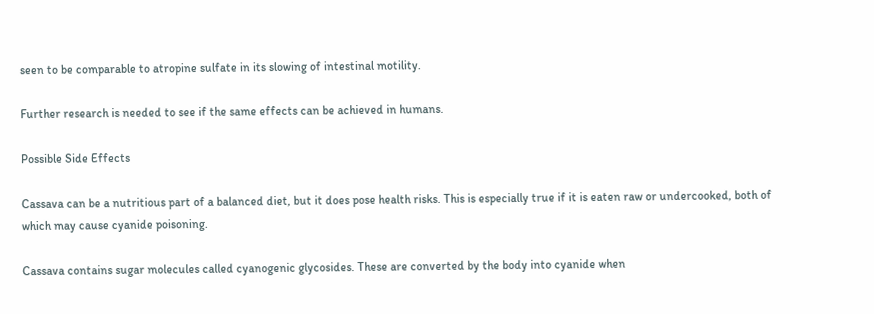seen to be comparable to atropine sulfate in its slowing of intestinal motility.

Further research is needed to see if the same effects can be achieved in humans.

Possible Side Effects

Cassava can be a nutritious part of a balanced diet, but it does pose health risks. This is especially true if it is eaten raw or undercooked, both of which may cause cyanide poisoning.

Cassava contains sugar molecules called cyanogenic glycosides. These are converted by the body into cyanide when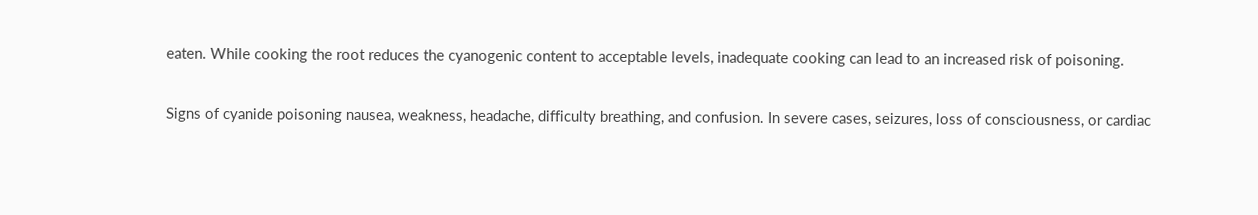eaten. While cooking the root reduces the cyanogenic content to acceptable levels, inadequate cooking can lead to an increased risk of poisoning.

Signs of cyanide poisoning nausea, weakness, headache, difficulty breathing, and confusion. In severe cases, seizures, loss of consciousness, or cardiac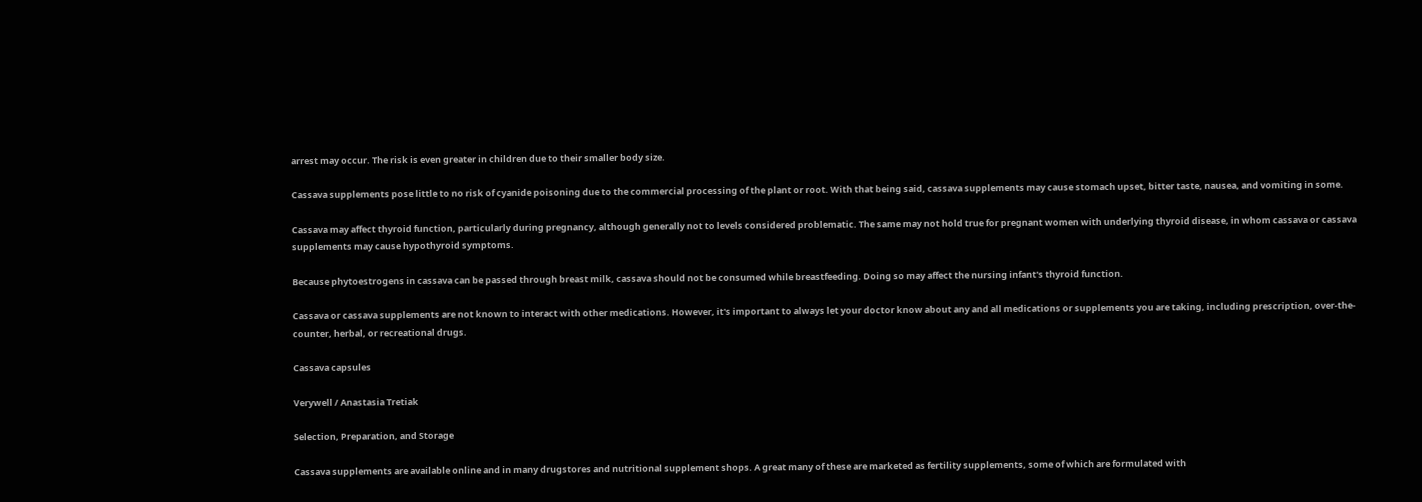arrest may occur. The risk is even greater in children due to their smaller body size.

Cassava supplements pose little to no risk of cyanide poisoning due to the commercial processing of the plant or root. With that being said, cassava supplements may cause stomach upset, bitter taste, nausea, and vomiting in some.

Cassava may affect thyroid function, particularly during pregnancy, although generally not to levels considered problematic. The same may not hold true for pregnant women with underlying thyroid disease, in whom cassava or cassava supplements may cause hypothyroid symptoms.

Because phytoestrogens in cassava can be passed through breast milk, cassava should not be consumed while breastfeeding. Doing so may affect the nursing infant's thyroid function.

Cassava or cassava supplements are not known to interact with other medications. However, it's important to always let your doctor know about any and all medications or supplements you are taking, including prescription, over-the-counter, herbal, or recreational drugs.

Cassava capsules

Verywell / Anastasia Tretiak

Selection, Preparation, and Storage

Cassava supplements are available online and in many drugstores and nutritional supplement shops. A great many of these are marketed as fertility supplements, some of which are formulated with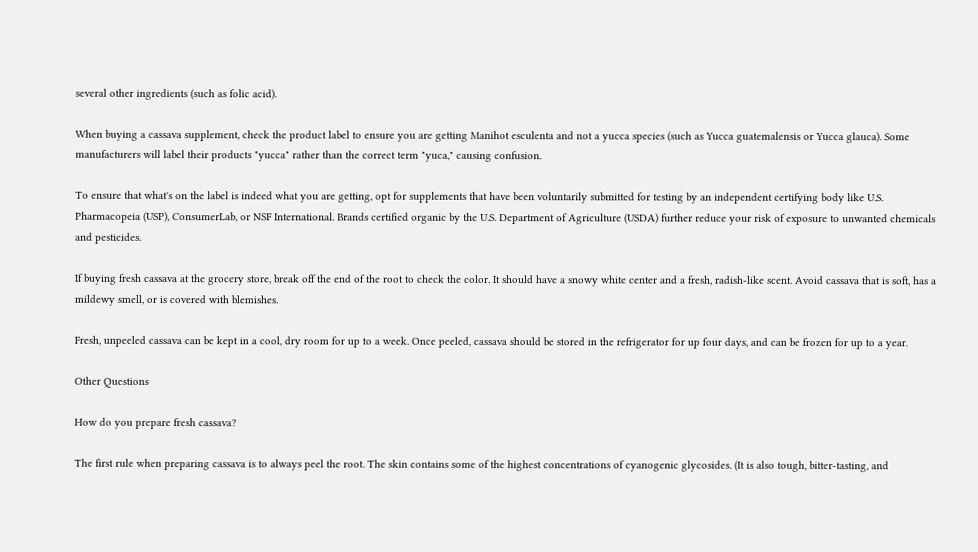several other ingredients (such as folic acid).

When buying a cassava supplement, check the product label to ensure you are getting Manihot esculenta and not a yucca species (such as Yucca guatemalensis or Yucca glauca). Some manufacturers will label their products "yucca" rather than the correct term "yuca," causing confusion.

To ensure that what's on the label is indeed what you are getting, opt for supplements that have been voluntarily submitted for testing by an independent certifying body like U.S. Pharmacopeia (USP), ConsumerLab, or NSF International. Brands certified organic by the U.S. Department of Agriculture (USDA) further reduce your risk of exposure to unwanted chemicals and pesticides.

If buying fresh cassava at the grocery store, break off the end of the root to check the color. It should have a snowy white center and a fresh, radish-like scent. Avoid cassava that is soft, has a mildewy smell, or is covered with blemishes.

Fresh, unpeeled cassava can be kept in a cool, dry room for up to a week. Once peeled, cassava should be stored in the refrigerator for up four days, and can be frozen for up to a year.

Other Questions

How do you prepare fresh cassava?

The first rule when preparing cassava is to always peel the root. The skin contains some of the highest concentrations of cyanogenic glycosides. (It is also tough, bitter-tasting, and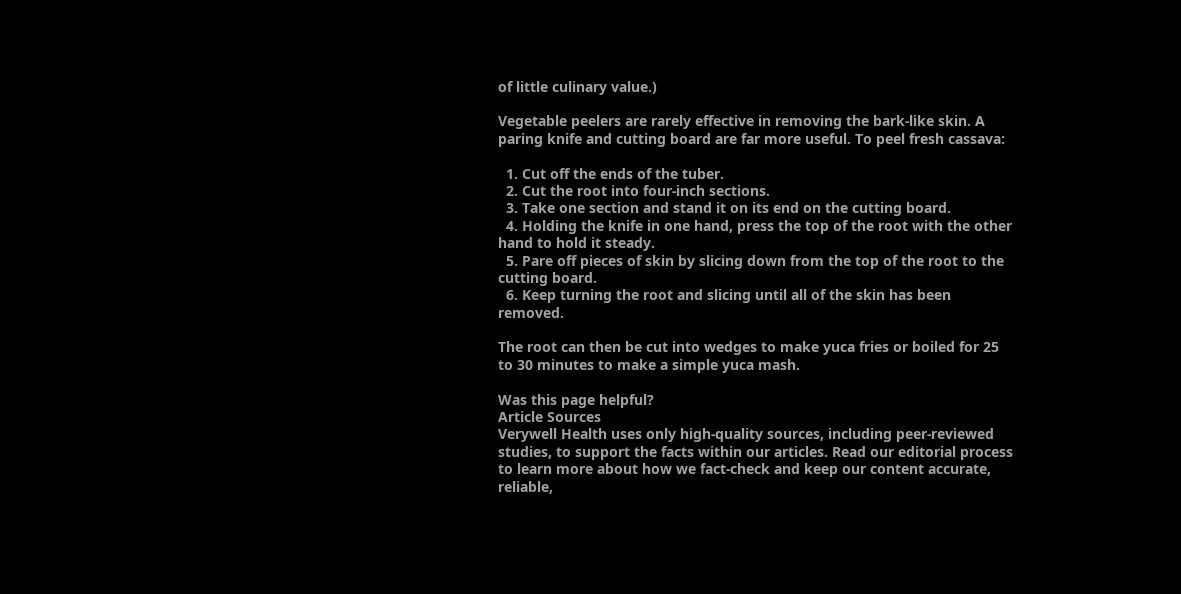of little culinary value.)

Vegetable peelers are rarely effective in removing the bark-like skin. A paring knife and cutting board are far more useful. To peel fresh cassava:

  1. Cut off the ends of the tuber.
  2. Cut the root into four-inch sections.
  3. Take one section and stand it on its end on the cutting board.
  4. Holding the knife in one hand, press the top of the root with the other hand to hold it steady.
  5. Pare off pieces of skin by slicing down from the top of the root to the cutting board.
  6. Keep turning the root and slicing until all of the skin has been removed.

The root can then be cut into wedges to make yuca fries or boiled for 25 to 30 minutes to make a simple yuca mash.

Was this page helpful?
Article Sources
Verywell Health uses only high-quality sources, including peer-reviewed studies, to support the facts within our articles. Read our editorial process to learn more about how we fact-check and keep our content accurate, reliable,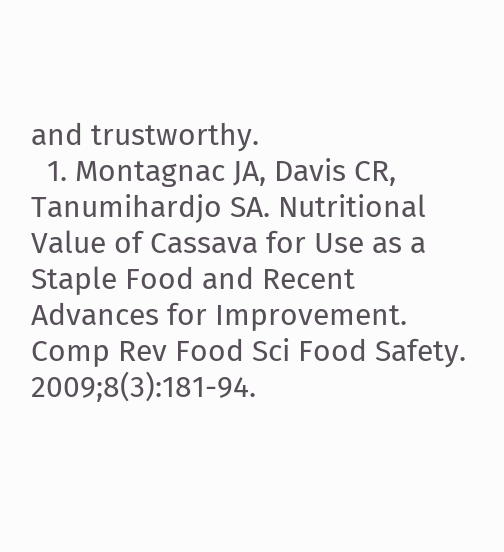and trustworthy.
  1. Montagnac JA, Davis CR, Tanumihardjo SA. Nutritional Value of Cassava for Use as a Staple Food and Recent Advances for Improvement. Comp Rev Food Sci Food Safety. 2009;8(3):181-94.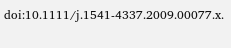doi:10.1111/j.1541-4337.2009.00077.x.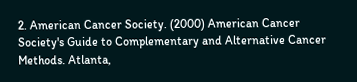2. American Cancer Society. (2000) American Cancer Society's Guide to Complementary and Alternative Cancer Methods. Atlanta,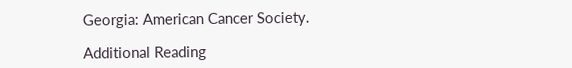Georgia: American Cancer Society.

Additional Reading